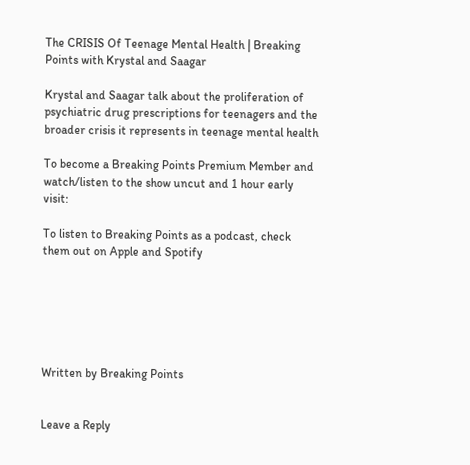The CRISIS Of Teenage Mental Health | Breaking Points with Krystal and Saagar

Krystal and Saagar talk about the proliferation of psychiatric drug prescriptions for teenagers and the broader crisis it represents in teenage mental health

To become a Breaking Points Premium Member and watch/listen to the show uncut and 1 hour early visit:

To listen to Breaking Points as a podcast, check them out on Apple and Spotify






Written by Breaking Points


Leave a Reply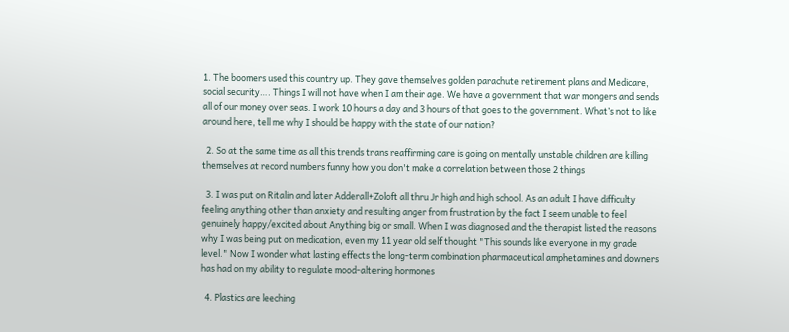1. The boomers used this country up. They gave themselves golden parachute retirement plans and Medicare, social security…. Things I will not have when I am their age. We have a government that war mongers and sends all of our money over seas. I work 10 hours a day and 3 hours of that goes to the government. What’s not to like around here, tell me why I should be happy with the state of our nation?

  2. So at the same time as all this trends trans reaffirming care is going on mentally unstable children are killing themselves at record numbers funny how you don't make a correlation between those 2 things

  3. I was put on Ritalin and later Adderall+Zoloft all thru Jr high and high school. As an adult I have difficulty feeling anything other than anxiety and resulting anger from frustration by the fact I seem unable to feel genuinely happy/excited about Anything big or small. When I was diagnosed and the therapist listed the reasons why I was being put on medication, even my 11 year old self thought "This sounds like everyone in my grade level." Now I wonder what lasting effects the long-term combination pharmaceutical amphetamines and downers has had on my ability to regulate mood-altering hormones

  4. Plastics are leeching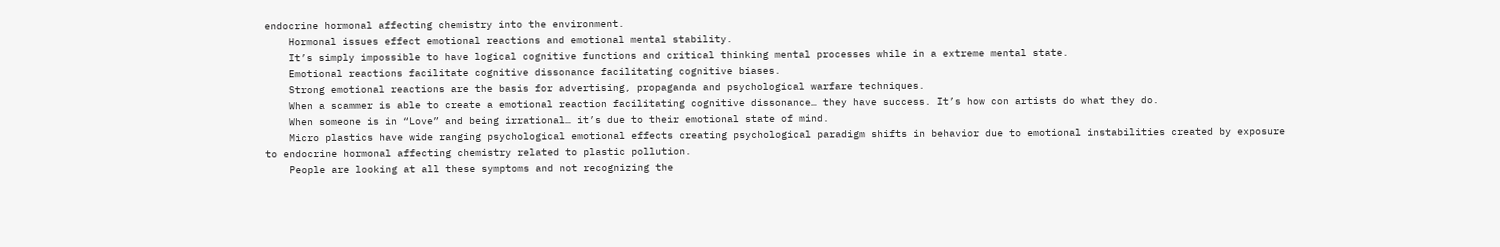endocrine hormonal affecting chemistry into the environment.
    Hormonal issues effect emotional reactions and emotional mental stability.
    It’s simply impossible to have logical cognitive functions and critical thinking mental processes while in a extreme mental state.
    Emotional reactions facilitate cognitive dissonance facilitating cognitive biases.
    Strong emotional reactions are the basis for advertising, propaganda and psychological warfare techniques.
    When a scammer is able to create a emotional reaction facilitating cognitive dissonance… they have success. It’s how con artists do what they do.
    When someone is in “Love” and being irrational… it’s due to their emotional state of mind.
    Micro plastics have wide ranging psychological emotional effects creating psychological paradigm shifts in behavior due to emotional instabilities created by exposure to endocrine hormonal affecting chemistry related to plastic pollution.
    People are looking at all these symptoms and not recognizing the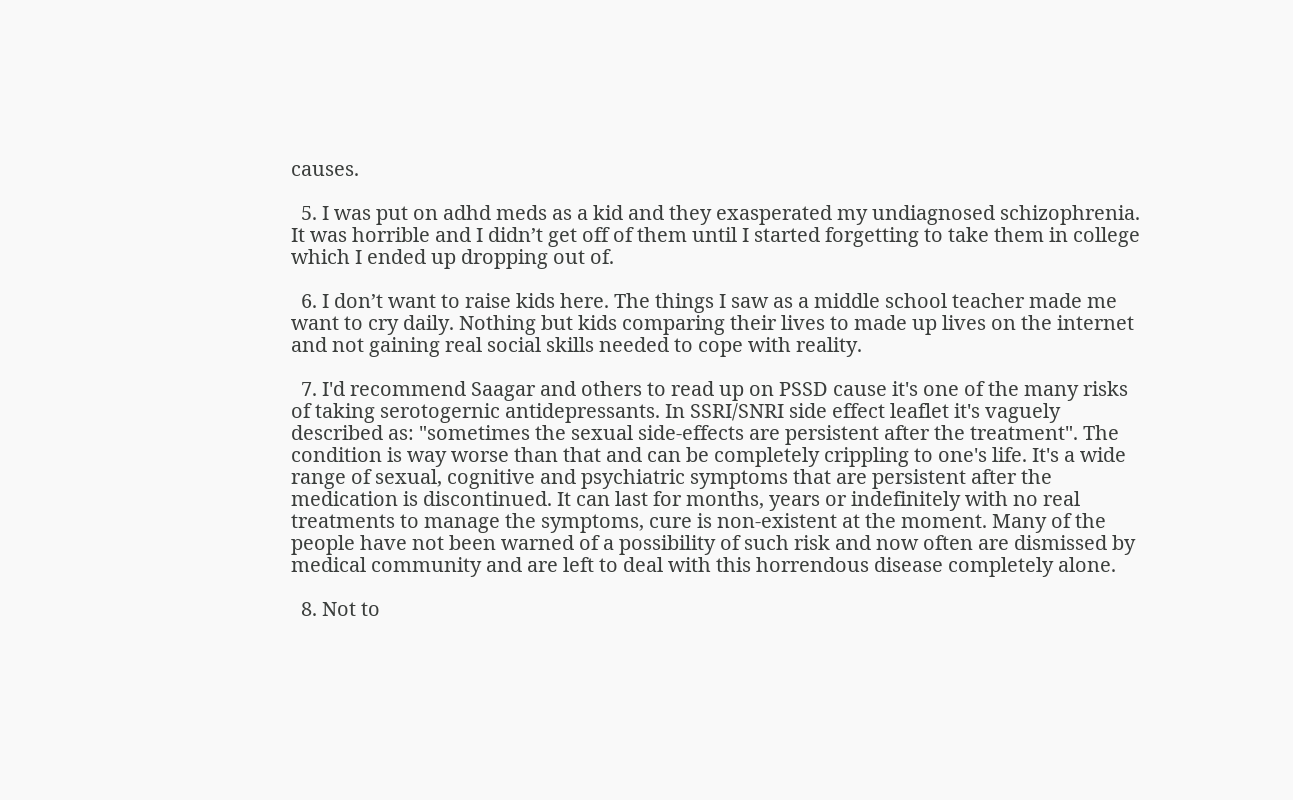causes.

  5. I was put on adhd meds as a kid and they exasperated my undiagnosed schizophrenia. It was horrible and I didn’t get off of them until I started forgetting to take them in college which I ended up dropping out of.

  6. I don’t want to raise kids here. The things I saw as a middle school teacher made me want to cry daily. Nothing but kids comparing their lives to made up lives on the internet and not gaining real social skills needed to cope with reality.

  7. I'd recommend Saagar and others to read up on PSSD cause it's one of the many risks of taking serotogernic antidepressants. In SSRI/SNRI side effect leaflet it's vaguely described as: "sometimes the sexual side-effects are persistent after the treatment". The condition is way worse than that and can be completely crippling to one's life. It's a wide range of sexual, cognitive and psychiatric symptoms that are persistent after the medication is discontinued. It can last for months, years or indefinitely with no real treatments to manage the symptoms, cure is non-existent at the moment. Many of the people have not been warned of a possibility of such risk and now often are dismissed by medical community and are left to deal with this horrendous disease completely alone.

  8. Not to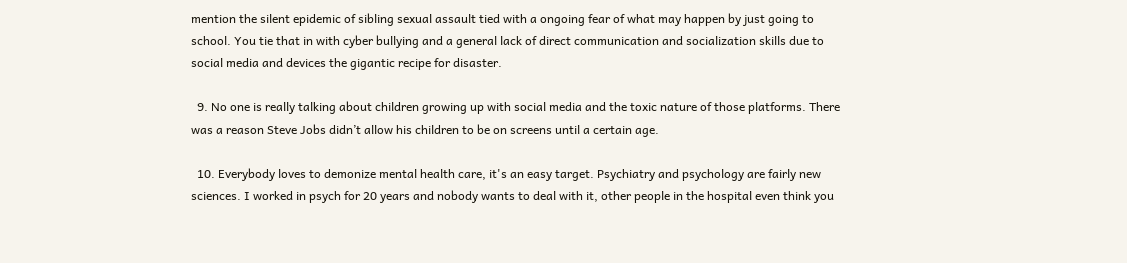mention the silent epidemic of sibling sexual assault tied with a ongoing fear of what may happen by just going to school. You tie that in with cyber bullying and a general lack of direct communication and socialization skills due to social media and devices the gigantic recipe for disaster.

  9. No one is really talking about children growing up with social media and the toxic nature of those platforms. There was a reason Steve Jobs didn’t allow his children to be on screens until a certain age.

  10. Everybody loves to demonize mental health care, it's an easy target. Psychiatry and psychology are fairly new sciences. I worked in psych for 20 years and nobody wants to deal with it, other people in the hospital even think you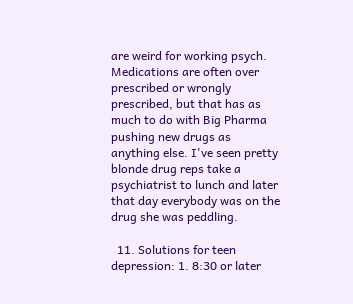are weird for working psych. Medications are often over prescribed or wrongly prescribed, but that has as much to do with Big Pharma pushing new drugs as anything else. I've seen pretty blonde drug reps take a psychiatrist to lunch and later that day everybody was on the drug she was peddling.

  11. Solutions for teen depression: 1. 8:30 or later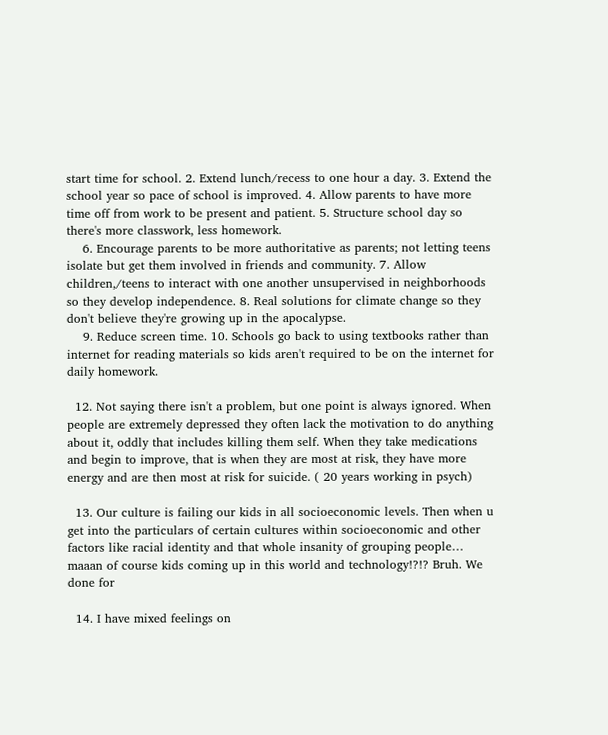start time for school. 2. Extend lunch/recess to one hour a day. 3. Extend the school year so pace of school is improved. 4. Allow parents to have more time off from work to be present and patient. 5. Structure school day so there's more classwork, less homework.
    6. Encourage parents to be more authoritative as parents; not letting teens isolate but get them involved in friends and community. 7. Allow children,/teens to interact with one another unsupervised in neighborhoods so they develop independence. 8. Real solutions for climate change so they don't believe they're growing up in the apocalypse.
    9. Reduce screen time. 10. Schools go back to using textbooks rather than internet for reading materials so kids aren't required to be on the internet for daily homework.

  12. Not saying there isn't a problem, but one point is always ignored. When people are extremely depressed they often lack the motivation to do anything about it, oddly that includes killing them self. When they take medications and begin to improve, that is when they are most at risk, they have more energy and are then most at risk for suicide. ( 20 years working in psych)

  13. Our culture is failing our kids in all socioeconomic levels. Then when u get into the particulars of certain cultures within socioeconomic and other factors like racial identity and that whole insanity of grouping people… maaan of course kids coming up in this world and technology!?!? Bruh. We done for

  14. I have mixed feelings on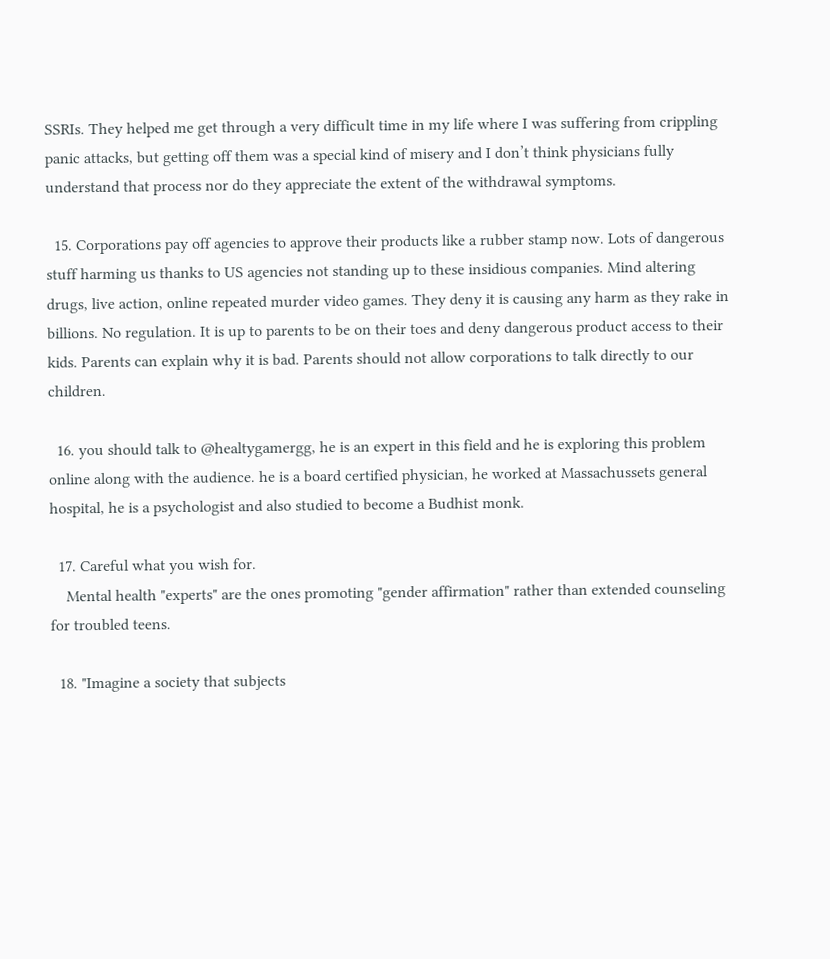SSRIs. They helped me get through a very difficult time in my life where I was suffering from crippling panic attacks, but getting off them was a special kind of misery and I don’t think physicians fully understand that process nor do they appreciate the extent of the withdrawal symptoms.

  15. Corporations pay off agencies to approve their products like a rubber stamp now. Lots of dangerous stuff harming us thanks to US agencies not standing up to these insidious companies. Mind altering drugs, live action, online repeated murder video games. They deny it is causing any harm as they rake in billions. No regulation. It is up to parents to be on their toes and deny dangerous product access to their kids. Parents can explain why it is bad. Parents should not allow corporations to talk directly to our children.

  16. you should talk to @healtygamergg, he is an expert in this field and he is exploring this problem online along with the audience. he is a board certified physician, he worked at Massachussets general hospital, he is a psychologist and also studied to become a Budhist monk.

  17. Careful what you wish for.
    Mental health "experts" are the ones promoting "gender affirmation" rather than extended counseling for troubled teens.

  18. "Imagine a society that subjects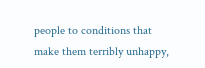people to conditions that make them terribly unhappy,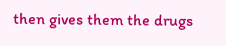then gives them the drugs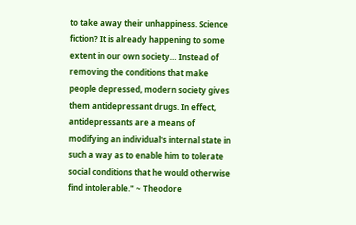to take away their unhappiness. Science fiction? It is already happening to some extent in our own society… Instead of removing the conditions that make people depressed, modern society gives them antidepressant drugs. In effect, antidepressants are a means of modifying an individual's internal state in such a way as to enable him to tolerate social conditions that he would otherwise find intolerable." ~ Theodore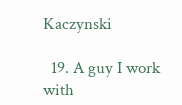Kaczynski

  19. A guy I work with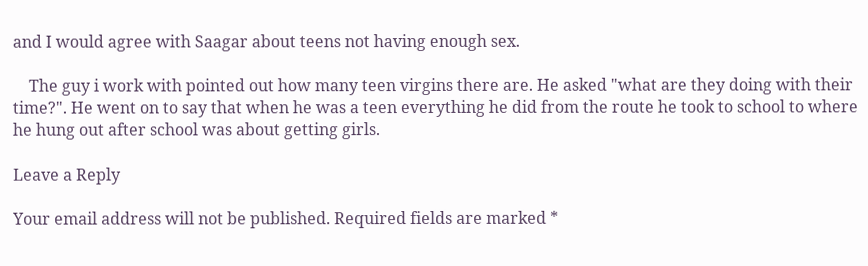and I would agree with Saagar about teens not having enough sex.

    The guy i work with pointed out how many teen virgins there are. He asked "what are they doing with their time?". He went on to say that when he was a teen everything he did from the route he took to school to where he hung out after school was about getting girls.

Leave a Reply

Your email address will not be published. Required fields are marked *